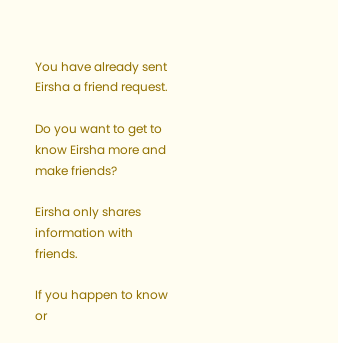You have already sent Eirsha a friend request.

Do you want to get to know Eirsha more and make friends?

Eirsha only shares information with friends.

If you happen to know or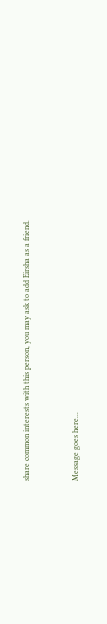share common interests with this person, you may ask to add Eirsha as a friend.


Message goes here...